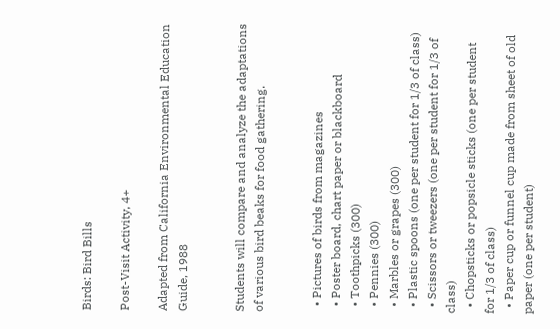Birds: Bird Bills

Post-Visit Activity, 4+

Adapted from California Environmental Education Guide, 1988


Students will compare and analyze the adaptations of various bird beaks for food gathering.


  • Pictures of birds from magazines
  • Poster board, chart paper or blackboard
  • Toothpicks (300)
  • Pennies (300)
  • Marbles or grapes (300)
  • Plastic spoons (one per student for 1/3 of class)
  • Scissors or tweezers (one per student for 1/3 of class)
  • Chopsticks or popsicle sticks (one per student for 1/3 of class)
  • Paper cup or funnel cup made from sheet of old paper (one per student)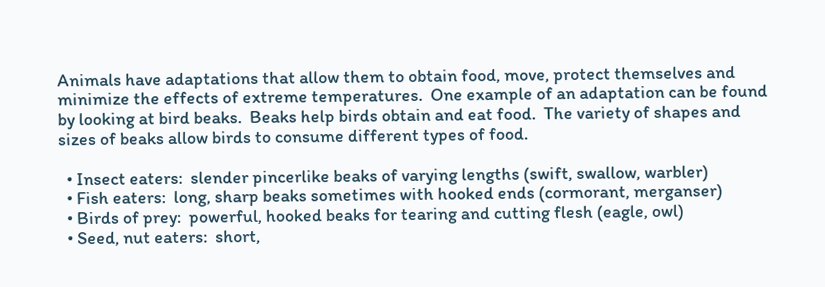Animals have adaptations that allow them to obtain food, move, protect themselves and minimize the effects of extreme temperatures.  One example of an adaptation can be found by looking at bird beaks.  Beaks help birds obtain and eat food.  The variety of shapes and sizes of beaks allow birds to consume different types of food.

  • Insect eaters:  slender pincerlike beaks of varying lengths (swift, swallow, warbler)
  • Fish eaters:  long, sharp beaks sometimes with hooked ends (cormorant, merganser)
  • Birds of prey:  powerful, hooked beaks for tearing and cutting flesh (eagle, owl)
  • Seed, nut eaters:  short,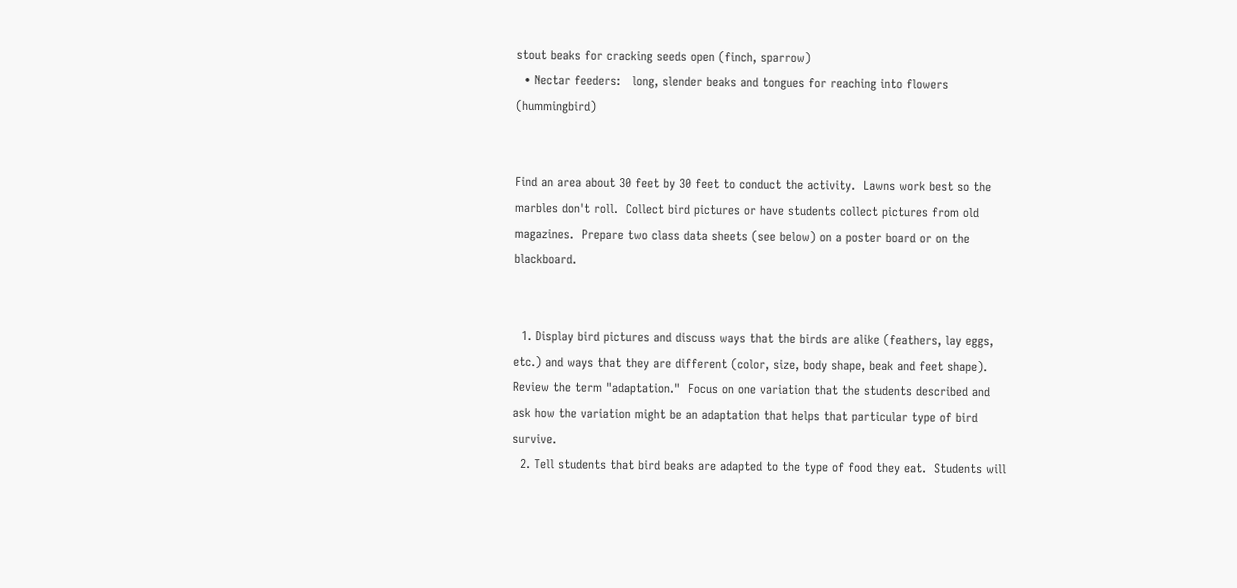stout beaks for cracking seeds open (finch, sparrow)
  • Nectar feeders:   long, slender beaks and tongues for reaching into flowers (hummingbird)


Find an area about 30 feet by 30 feet to conduct the activity.  Lawns work best so the marbles don't roll.  Collect bird pictures or have students collect pictures from old magazines.  Prepare two class data sheets (see below) on a poster board or on the blackboard.


  1. Display bird pictures and discuss ways that the birds are alike (feathers, lay eggs, etc.) and ways that they are different (color, size, body shape, beak and feet shape).  Review the term "adaptation."  Focus on one variation that the students described and ask how the variation might be an adaptation that helps that particular type of bird survive.
  2. Tell students that bird beaks are adapted to the type of food they eat.  Students will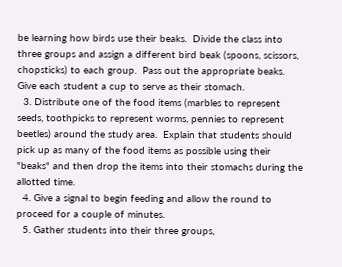be learning how birds use their beaks.  Divide the class into three groups and assign a different bird beak (spoons, scissors, chopsticks) to each group.  Pass out the appropriate beaks.  Give each student a cup to serve as their stomach.
  3. Distribute one of the food items (marbles to represent seeds, toothpicks to represent worms, pennies to represent beetles) around the study area.  Explain that students should pick up as many of the food items as possible using their "beaks" and then drop the items into their stomachs during the allotted time.
  4. Give a signal to begin feeding and allow the round to proceed for a couple of minutes.
  5. Gather students into their three groups,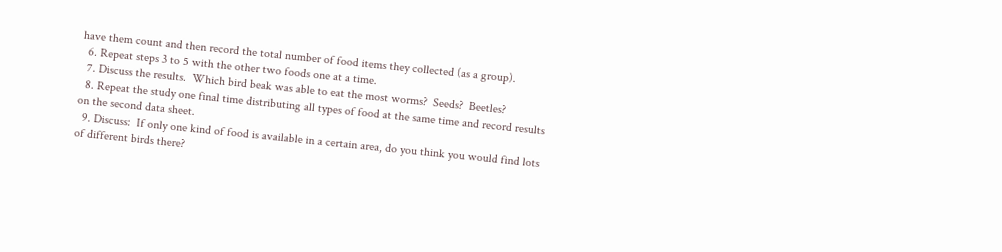have them count and then record the total number of food items they collected (as a group).
  6. Repeat steps 3 to 5 with the other two foods one at a time.
  7. Discuss the results.  Which bird beak was able to eat the most worms?  Seeds?  Beetles?
  8. Repeat the study one final time distributing all types of food at the same time and record results on the second data sheet.
  9. Discuss:  If only one kind of food is available in a certain area, do you think you would find lots of different birds there?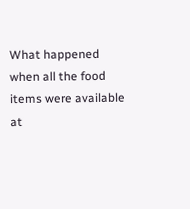What happened when all the food items were available at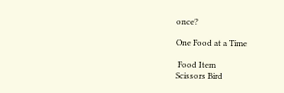once?

One Food at a Time

 Food Item
Scissors Bird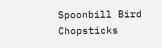Spoonbill Bird  Chopsticks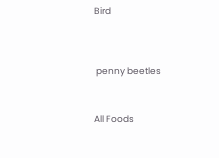Bird




 penny beetles



All Foods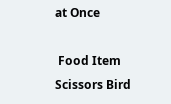at Once

 Food Item
Scissors Bird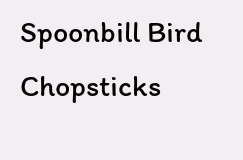Spoonbill Bird  Chopsticks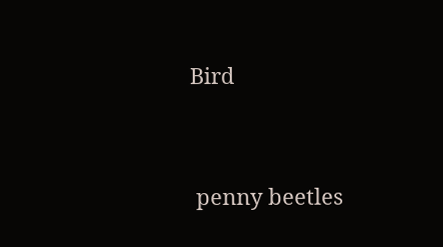Bird




 penny beetles